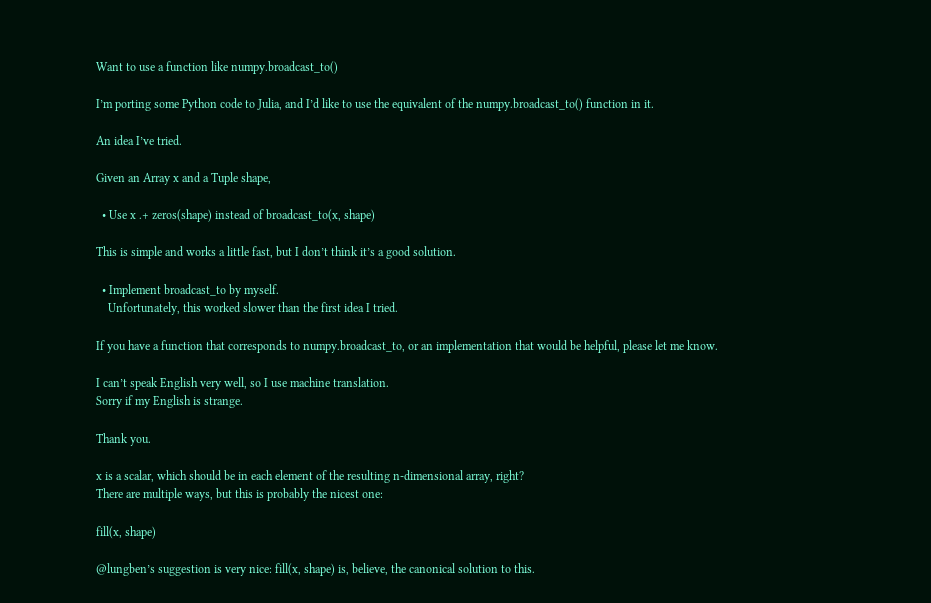Want to use a function like numpy.broadcast_to()

I’m porting some Python code to Julia, and I’d like to use the equivalent of the numpy.broadcast_to() function in it.

An idea I’ve tried.

Given an Array x and a Tuple shape,

  • Use x .+ zeros(shape) instead of broadcast_to(x, shape)

This is simple and works a little fast, but I don’t think it’s a good solution.

  • Implement broadcast_to by myself.
    Unfortunately, this worked slower than the first idea I tried.

If you have a function that corresponds to numpy.broadcast_to, or an implementation that would be helpful, please let me know.

I can’t speak English very well, so I use machine translation.
Sorry if my English is strange.

Thank you.

x is a scalar, which should be in each element of the resulting n-dimensional array, right?
There are multiple ways, but this is probably the nicest one:

fill(x, shape)

@lungben’s suggestion is very nice: fill(x, shape) is, believe, the canonical solution to this.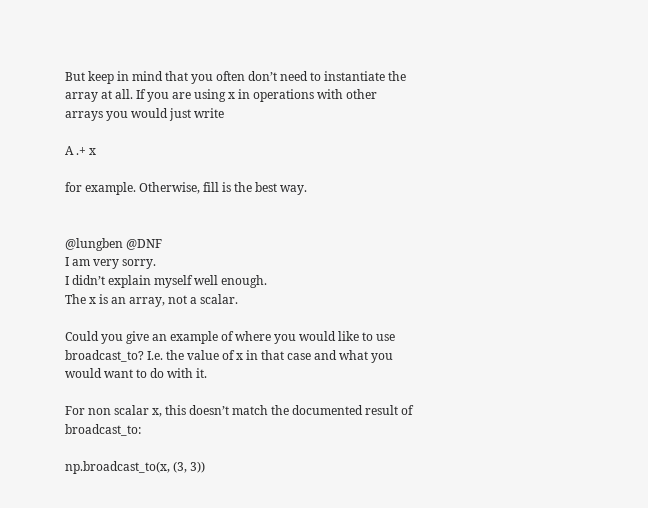But keep in mind that you often don’t need to instantiate the array at all. If you are using x in operations with other arrays you would just write

A .+ x

for example. Otherwise, fill is the best way.


@lungben @DNF
I am very sorry.
I didn’t explain myself well enough.
The x is an array, not a scalar.

Could you give an example of where you would like to use broadcast_to? I.e. the value of x in that case and what you would want to do with it.

For non scalar x, this doesn’t match the documented result of broadcast_to:

np.broadcast_to(x, (3, 3))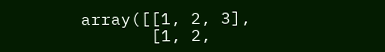array([[1, 2, 3],
       [1, 2,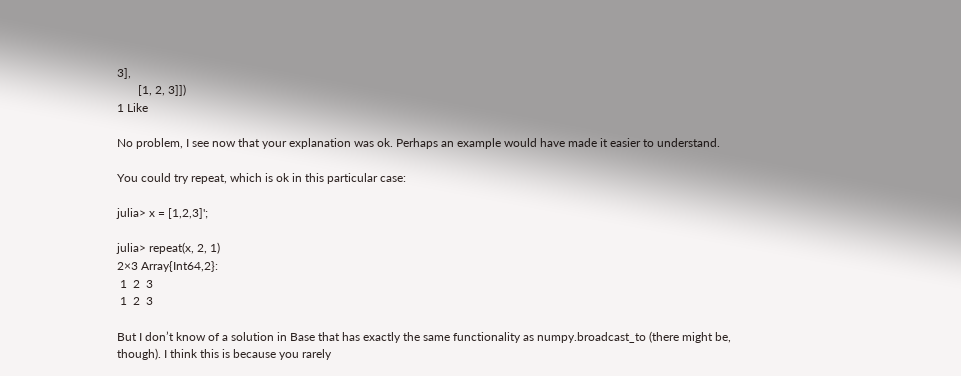3],
       [1, 2, 3]])
1 Like

No problem, I see now that your explanation was ok. Perhaps an example would have made it easier to understand.

You could try repeat, which is ok in this particular case:

julia> x = [1,2,3]';

julia> repeat(x, 2, 1)
2×3 Array{Int64,2}:
 1  2  3
 1  2  3

But I don’t know of a solution in Base that has exactly the same functionality as numpy.broadcast_to (there might be, though). I think this is because you rarely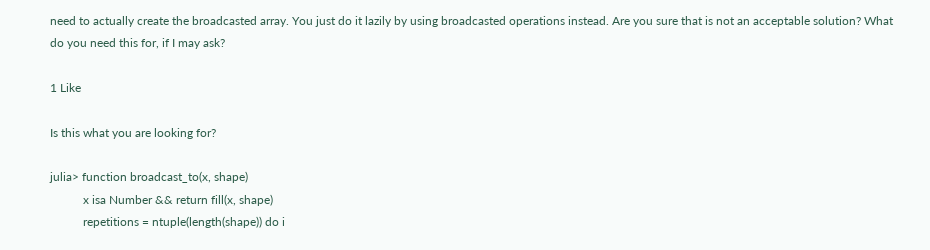need to actually create the broadcasted array. You just do it lazily by using broadcasted operations instead. Are you sure that is not an acceptable solution? What do you need this for, if I may ask?

1 Like

Is this what you are looking for?

julia> function broadcast_to(x, shape)
           x isa Number && return fill(x, shape)
           repetitions = ntuple(length(shape)) do i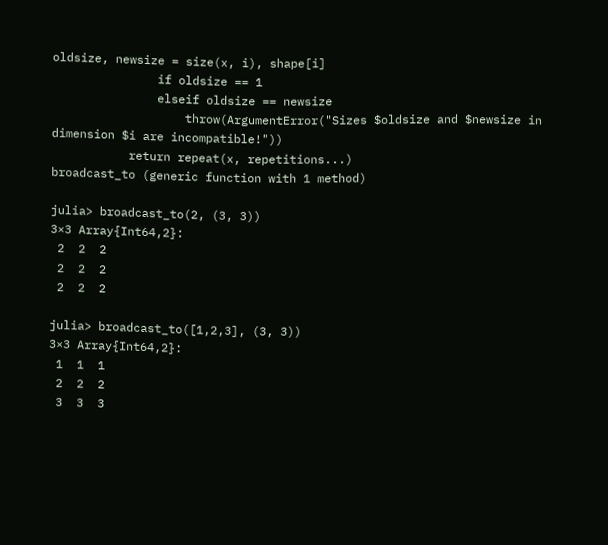oldsize, newsize = size(x, i), shape[i]
               if oldsize == 1
               elseif oldsize == newsize
                   throw(ArgumentError("Sizes $oldsize and $newsize in dimension $i are incompatible!"))
           return repeat(x, repetitions...)
broadcast_to (generic function with 1 method)

julia> broadcast_to(2, (3, 3))
3×3 Array{Int64,2}:
 2  2  2
 2  2  2
 2  2  2

julia> broadcast_to([1,2,3], (3, 3))
3×3 Array{Int64,2}:
 1  1  1
 2  2  2
 3  3  3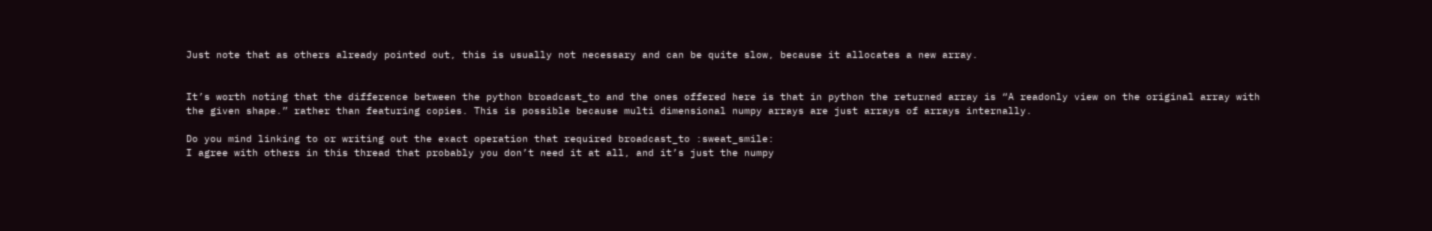Just note that as others already pointed out, this is usually not necessary and can be quite slow, because it allocates a new array.


It’s worth noting that the difference between the python broadcast_to and the ones offered here is that in python the returned array is “A readonly view on the original array with the given shape.” rather than featuring copies. This is possible because multi dimensional numpy arrays are just arrays of arrays internally.

Do you mind linking to or writing out the exact operation that required broadcast_to :sweat_smile:
I agree with others in this thread that probably you don’t need it at all, and it’s just the numpy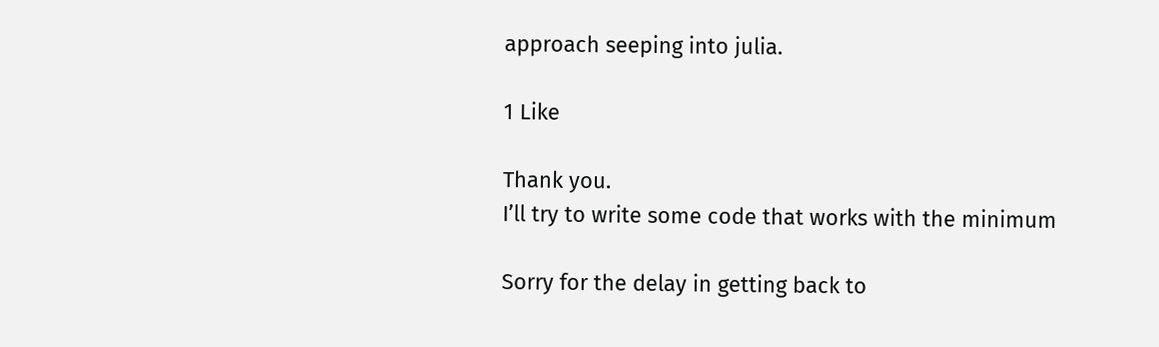approach seeping into julia.

1 Like

Thank you.
I’ll try to write some code that works with the minimum

Sorry for the delay in getting back to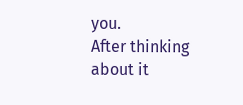you.
After thinking about it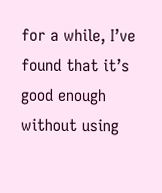for a while, I’ve found that it’s good enough without using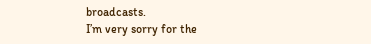broadcasts.
I’m very sorry for the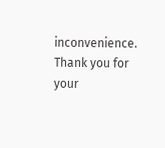inconvenience.
Thank you for your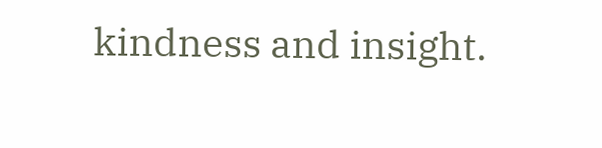kindness and insight.